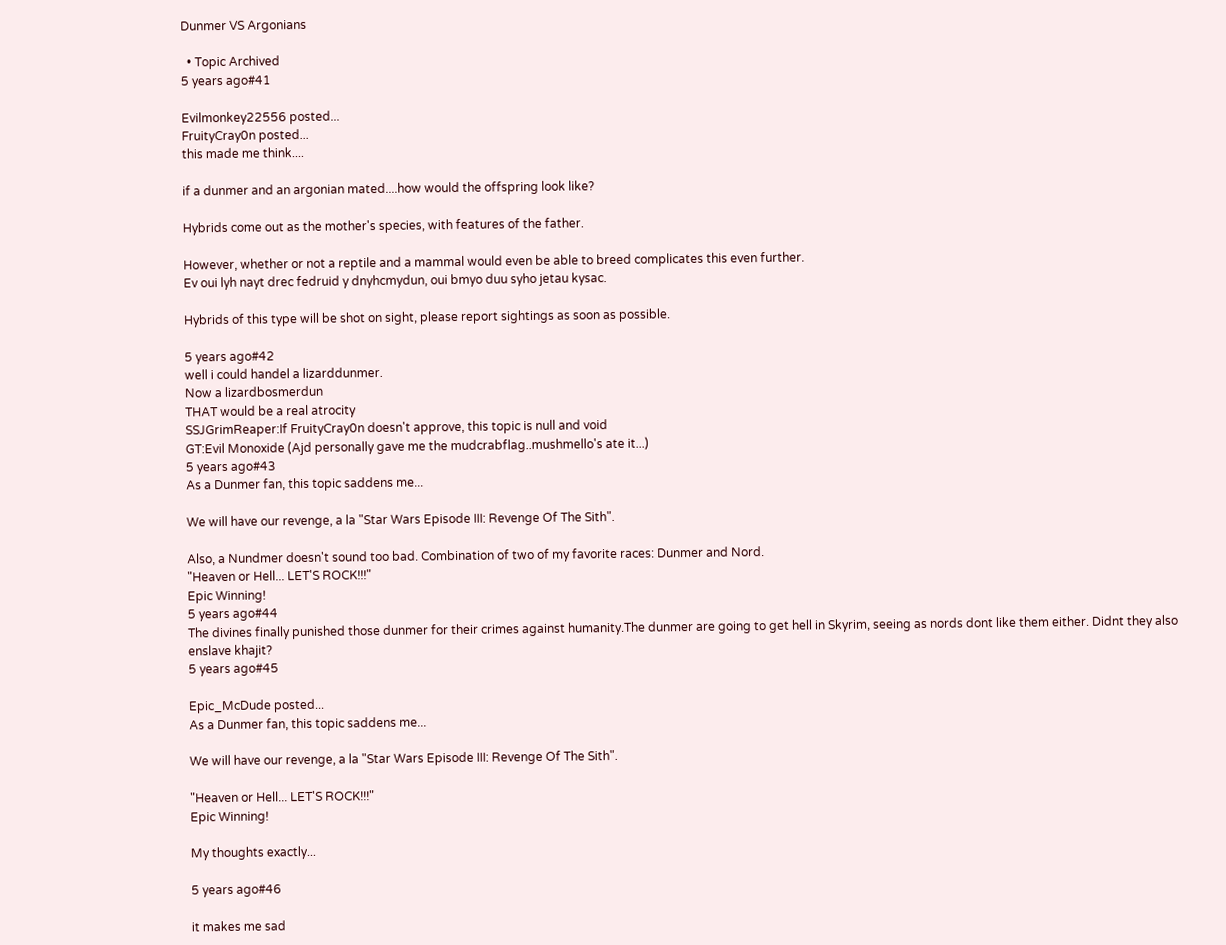Dunmer VS Argonians

  • Topic Archived
5 years ago#41

Evilmonkey22556 posted...
FruityCray0n posted...
this made me think....

if a dunmer and an argonian mated....how would the offspring look like?

Hybrids come out as the mother's species, with features of the father.

However, whether or not a reptile and a mammal would even be able to breed complicates this even further.
Ev oui lyh nayt drec fedruid y dnyhcmydun, oui bmyo duu syho jetau kysac.

Hybrids of this type will be shot on sight, please report sightings as soon as possible.

5 years ago#42
well i could handel a lizarddunmer.
Now a lizardbosmerdun
THAT would be a real atrocity
SSJGrimReaper:If FruityCray0n doesn't approve, this topic is null and void
GT:Evil Monoxide (Ajd personally gave me the mudcrabflag..mushmello's ate it...)
5 years ago#43
As a Dunmer fan, this topic saddens me...

We will have our revenge, a la "Star Wars Episode III: Revenge Of The Sith".

Also, a Nundmer doesn't sound too bad. Combination of two of my favorite races: Dunmer and Nord.
"Heaven or Hell... LET'S ROCK!!!"
Epic Winning!
5 years ago#44
The divines finally punished those dunmer for their crimes against humanity.The dunmer are going to get hell in Skyrim, seeing as nords dont like them either. Didnt they also enslave khajit?
5 years ago#45

Epic_McDude posted...
As a Dunmer fan, this topic saddens me...

We will have our revenge, a la "Star Wars Episode III: Revenge Of The Sith".

"Heaven or Hell... LET'S ROCK!!!"
Epic Winning!

My thoughts exactly...

5 years ago#46

it makes me sad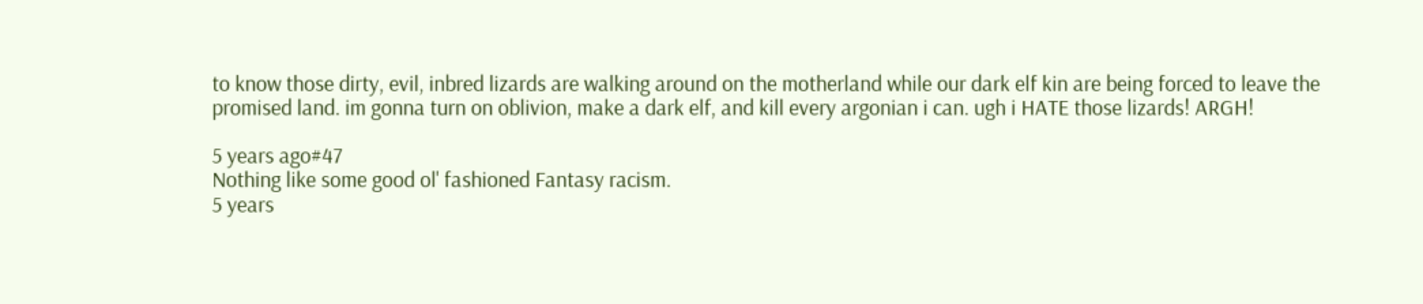to know those dirty, evil, inbred lizards are walking around on the motherland while our dark elf kin are being forced to leave the promised land. im gonna turn on oblivion, make a dark elf, and kill every argonian i can. ugh i HATE those lizards! ARGH!

5 years ago#47
Nothing like some good ol' fashioned Fantasy racism.
5 years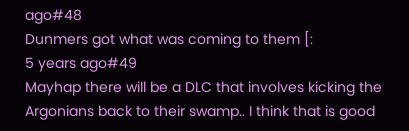ago#48
Dunmers got what was coming to them [:
5 years ago#49
Mayhap there will be a DLC that involves kicking the Argonians back to their swamp.. I think that is good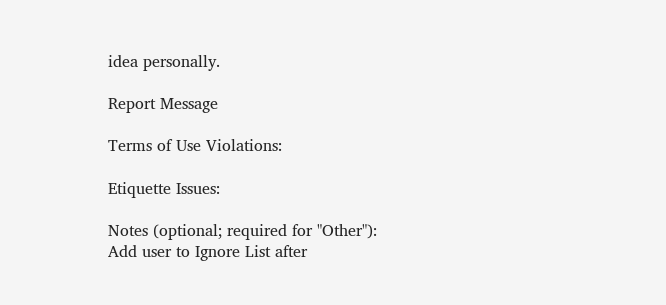idea personally.

Report Message

Terms of Use Violations:

Etiquette Issues:

Notes (optional; required for "Other"):
Add user to Ignore List after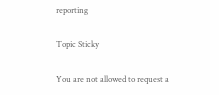reporting

Topic Sticky

You are not allowed to request a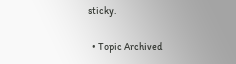sticky.

  • Topic Archived